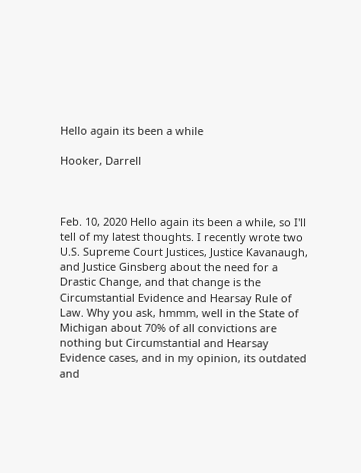Hello again its been a while

Hooker, Darrell



Feb. 10, 2020 Hello again its been a while, so I'll tell of my latest thoughts. I recently wrote two U.S. Supreme Court Justices, Justice Kavanaugh, and Justice Ginsberg about the need for a Drastic Change, and that change is the Circumstantial Evidence and Hearsay Rule of Law. Why you ask, hmmm, well in the State of Michigan about 70% of all convictions are nothing but Circumstantial and Hearsay Evidence cases, and in my opinion, its outdated and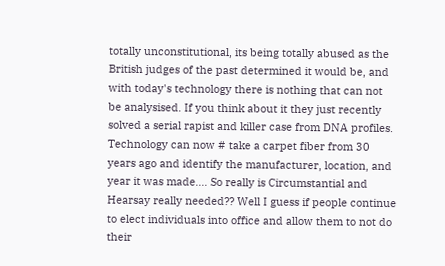totally unconstitutional, its being totally abused as the British judges of the past determined it would be, and with today's technology there is nothing that can not be analysised. If you think about it they just recently solved a serial rapist and killer case from DNA profiles. Technology can now # take a carpet fiber from 30 years ago and identify the manufacturer, location, and year it was made.... So really is Circumstantial and Hearsay really needed?? Well I guess if people continue to elect individuals into office and allow them to not do their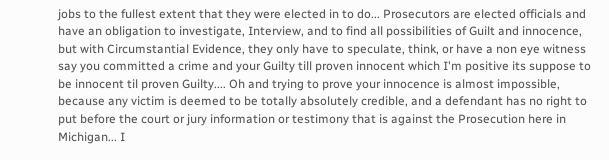jobs to the fullest extent that they were elected in to do... Prosecutors are elected officials and have an obligation to investigate, Interview, and to find all possibilities of Guilt and innocence, but with Circumstantial Evidence, they only have to speculate, think, or have a non eye witness say you committed a crime and your Guilty till proven innocent which I'm positive its suppose to be innocent til proven Guilty.... Oh and trying to prove your innocence is almost impossible, because any victim is deemed to be totally absolutely credible, and a defendant has no right to put before the court or jury information or testimony that is against the Prosecution here in Michigan... I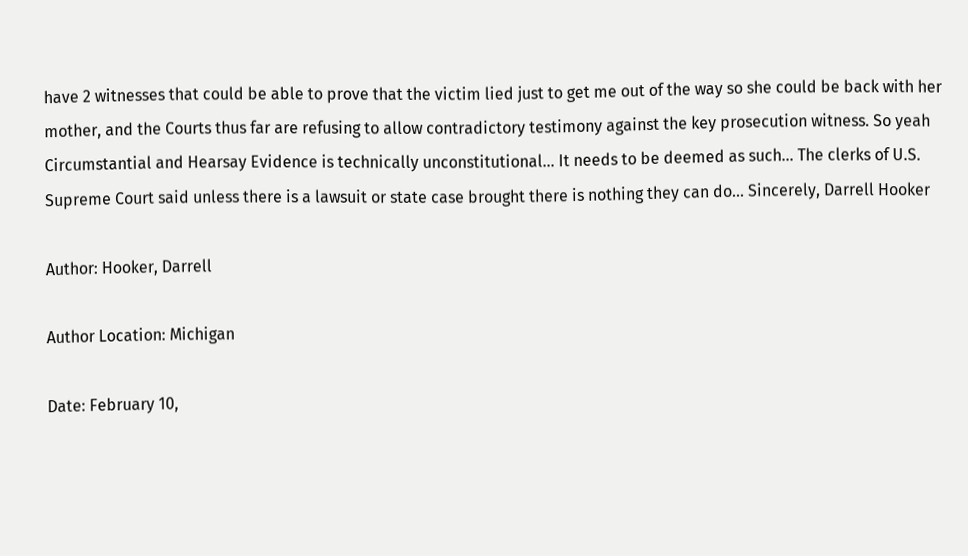have 2 witnesses that could be able to prove that the victim lied just to get me out of the way so she could be back with her mother, and the Courts thus far are refusing to allow contradictory testimony against the key prosecution witness. So yeah Circumstantial and Hearsay Evidence is technically unconstitutional... It needs to be deemed as such... The clerks of U.S. Supreme Court said unless there is a lawsuit or state case brought there is nothing they can do... Sincerely, Darrell Hooker

Author: Hooker, Darrell

Author Location: Michigan

Date: February 10,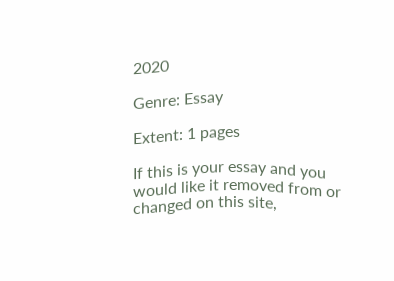2020

Genre: Essay

Extent: 1 pages

If this is your essay and you would like it removed from or changed on this site,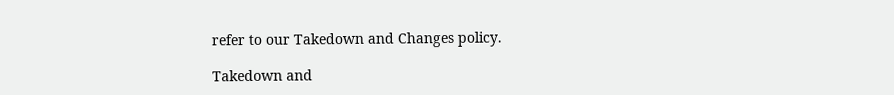refer to our Takedown and Changes policy.

Takedown and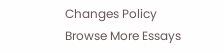Changes Policy
Browse More Essays